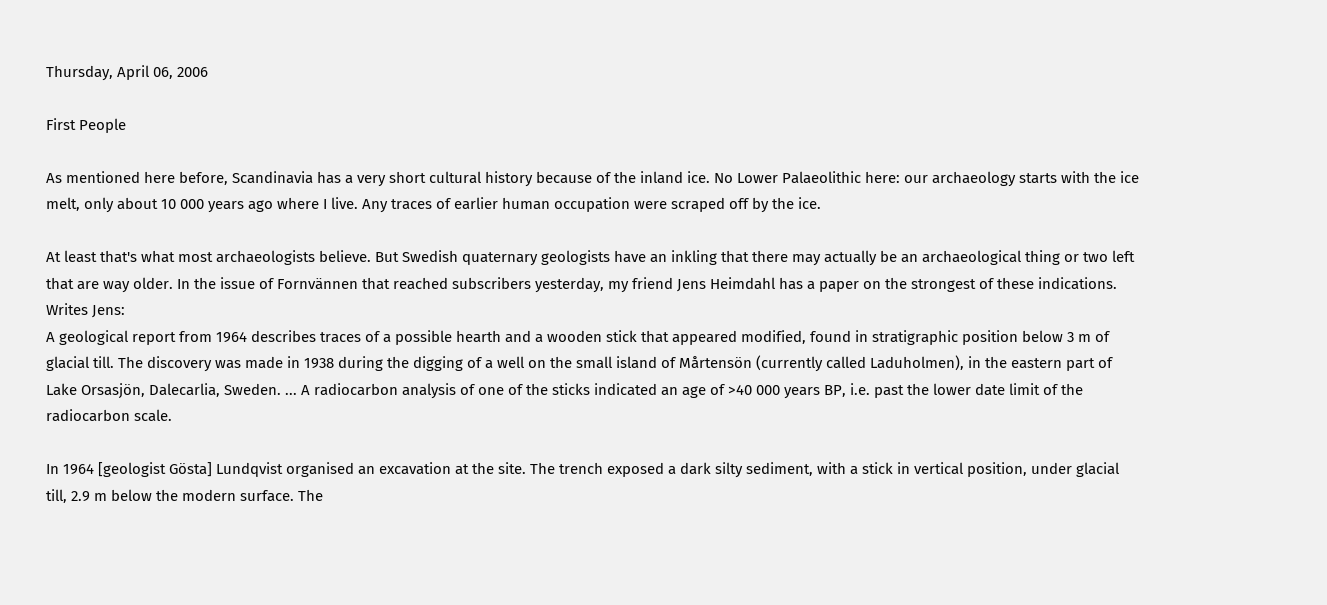Thursday, April 06, 2006

First People

As mentioned here before, Scandinavia has a very short cultural history because of the inland ice. No Lower Palaeolithic here: our archaeology starts with the ice melt, only about 10 000 years ago where I live. Any traces of earlier human occupation were scraped off by the ice.

At least that's what most archaeologists believe. But Swedish quaternary geologists have an inkling that there may actually be an archaeological thing or two left that are way older. In the issue of Fornvännen that reached subscribers yesterday, my friend Jens Heimdahl has a paper on the strongest of these indications. Writes Jens:
A geological report from 1964 describes traces of a possible hearth and a wooden stick that appeared modified, found in stratigraphic position below 3 m of glacial till. The discovery was made in 1938 during the digging of a well on the small island of Mårtensön (currently called Laduholmen), in the eastern part of Lake Orsasjön, Dalecarlia, Sweden. ... A radiocarbon analysis of one of the sticks indicated an age of >40 000 years BP, i.e. past the lower date limit of the radiocarbon scale.

In 1964 [geologist Gösta] Lundqvist organised an excavation at the site. The trench exposed a dark silty sediment, with a stick in vertical position, under glacial till, 2.9 m below the modern surface. The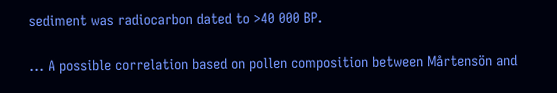sediment was radiocarbon dated to >40 000 BP.

... A possible correlation based on pollen composition between Mårtensön and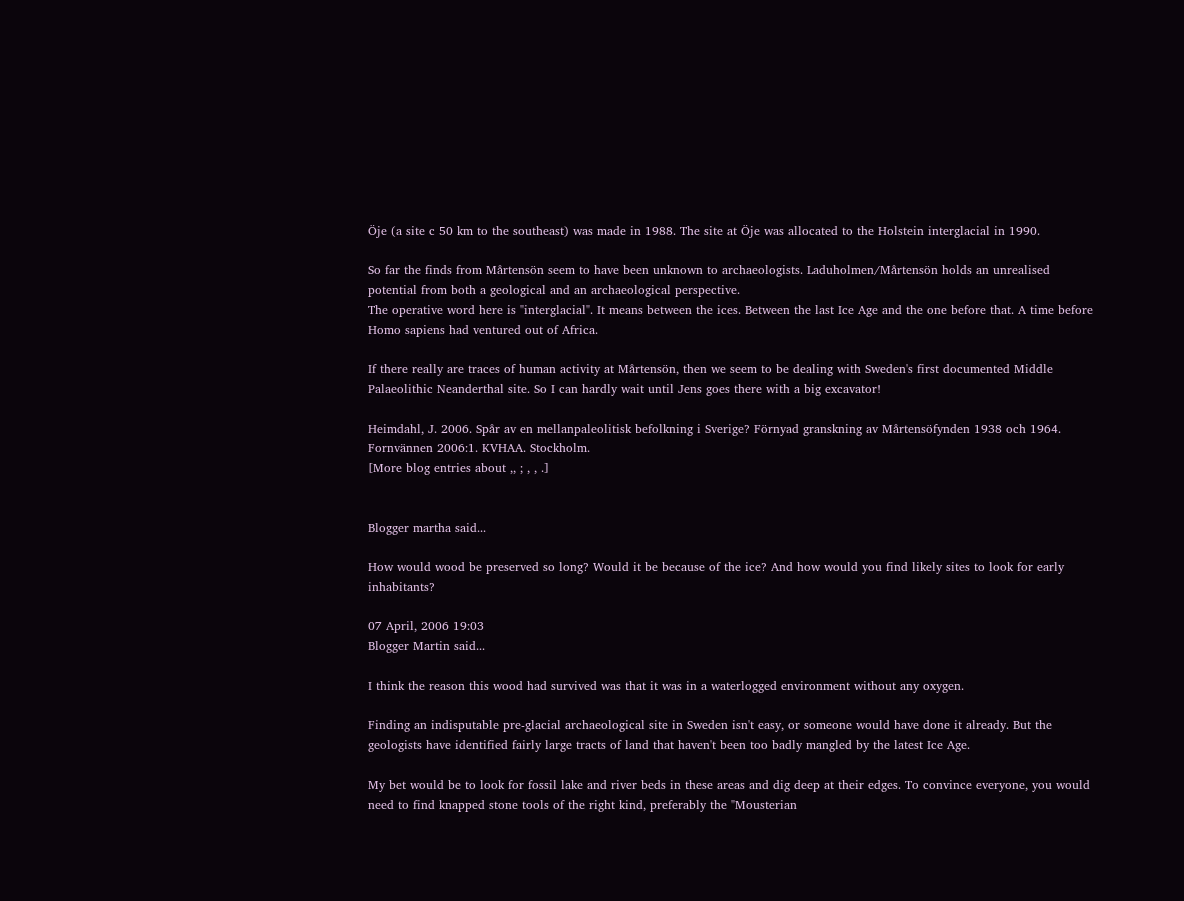Öje (a site c 50 km to the southeast) was made in 1988. The site at Öje was allocated to the Holstein interglacial in 1990.

So far the finds from Mårtensön seem to have been unknown to archaeologists. Laduholmen/Mårtensön holds an unrealised potential from both a geological and an archaeological perspective.
The operative word here is "interglacial". It means between the ices. Between the last Ice Age and the one before that. A time before Homo sapiens had ventured out of Africa.

If there really are traces of human activity at Mårtensön, then we seem to be dealing with Sweden's first documented Middle Palaeolithic Neanderthal site. So I can hardly wait until Jens goes there with a big excavator!

Heimdahl, J. 2006. Spår av en mellanpaleolitisk befolkning i Sverige? Förnyad granskning av Mårtensöfynden 1938 och 1964. Fornvännen 2006:1. KVHAA. Stockholm.
[More blog entries about ,, ; , , .]


Blogger martha said...

How would wood be preserved so long? Would it be because of the ice? And how would you find likely sites to look for early inhabitants?

07 April, 2006 19:03
Blogger Martin said...

I think the reason this wood had survived was that it was in a waterlogged environment without any oxygen.

Finding an indisputable pre-glacial archaeological site in Sweden isn't easy, or someone would have done it already. But the geologists have identified fairly large tracts of land that haven't been too badly mangled by the latest Ice Age.

My bet would be to look for fossil lake and river beds in these areas and dig deep at their edges. To convince everyone, you would need to find knapped stone tools of the right kind, preferably the "Mousterian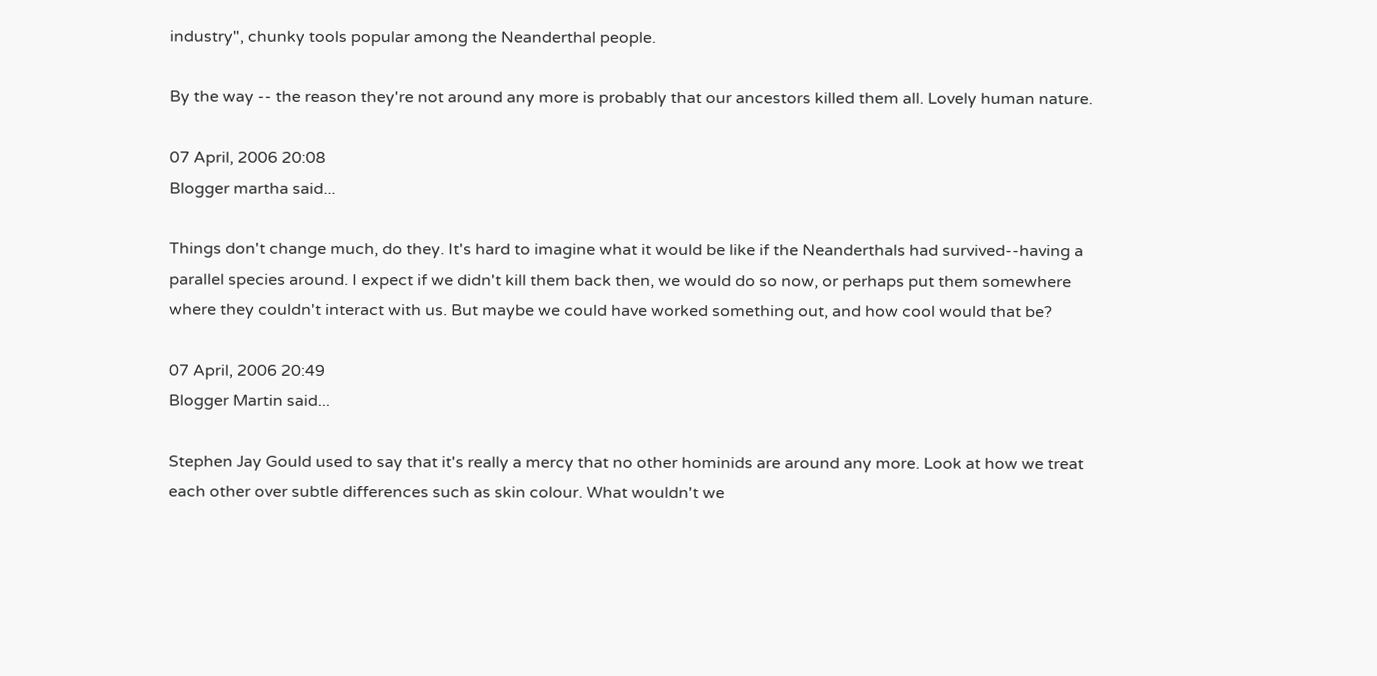industry", chunky tools popular among the Neanderthal people.

By the way -- the reason they're not around any more is probably that our ancestors killed them all. Lovely human nature.

07 April, 2006 20:08
Blogger martha said...

Things don't change much, do they. It's hard to imagine what it would be like if the Neanderthals had survived--having a parallel species around. I expect if we didn't kill them back then, we would do so now, or perhaps put them somewhere where they couldn't interact with us. But maybe we could have worked something out, and how cool would that be?

07 April, 2006 20:49
Blogger Martin said...

Stephen Jay Gould used to say that it's really a mercy that no other hominids are around any more. Look at how we treat each other over subtle differences such as skin colour. What wouldn't we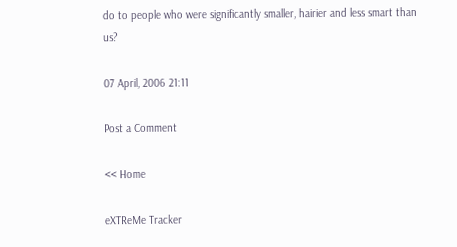do to people who were significantly smaller, hairier and less smart than us?

07 April, 2006 21:11

Post a Comment

<< Home

eXTReMe Tracker